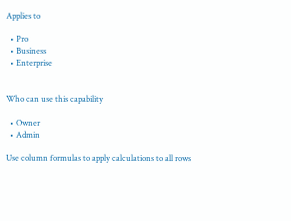Applies to

  • Pro
  • Business
  • Enterprise


Who can use this capability

  • Owner
  • Admin

Use column formulas to apply calculations to all rows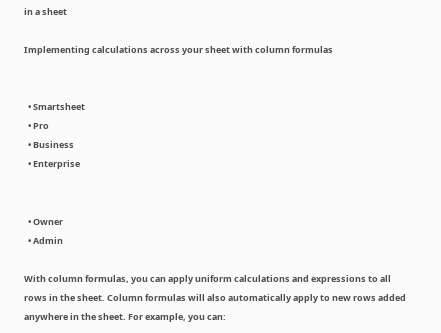in a sheet

Implementing calculations across your sheet with column formulas


  • Smartsheet
  • Pro
  • Business
  • Enterprise


  • Owner
  • Admin

With column formulas, you can apply uniform calculations and expressions to all rows in the sheet. Column formulas will also automatically apply to new rows added anywhere in the sheet. For example, you can: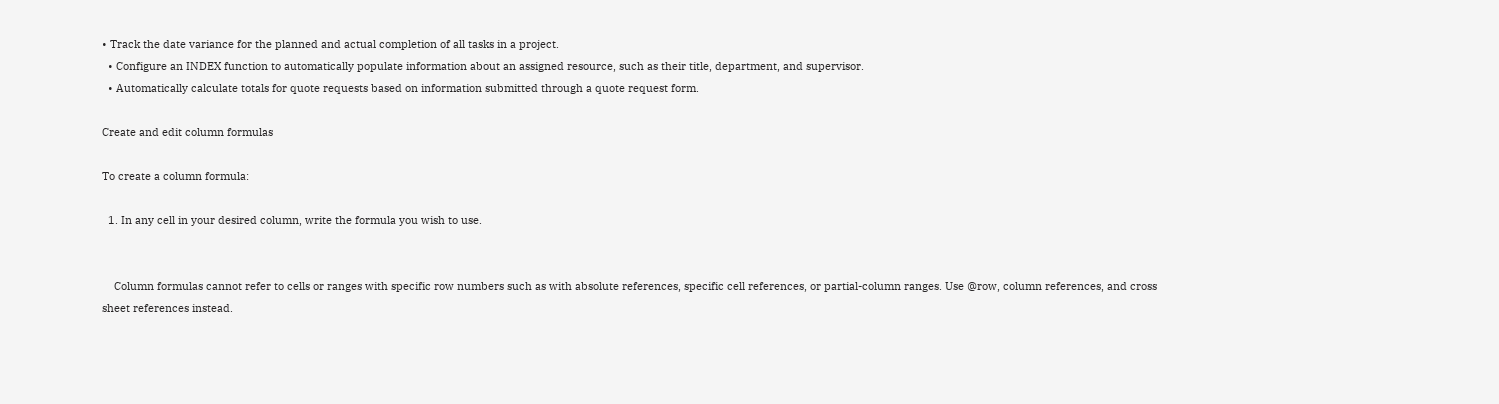• Track the date variance for the planned and actual completion of all tasks in a project.
  • Configure an INDEX function to automatically populate information about an assigned resource, such as their title, department, and supervisor.
  • Automatically calculate totals for quote requests based on information submitted through a quote request form.

Create and edit column formulas

To create a column formula:

  1. In any cell in your desired column, write the formula you wish to use.


    Column formulas cannot refer to cells or ranges with specific row numbers such as with absolute references, specific cell references, or partial-column ranges. Use @row, column references, and cross sheet references instead.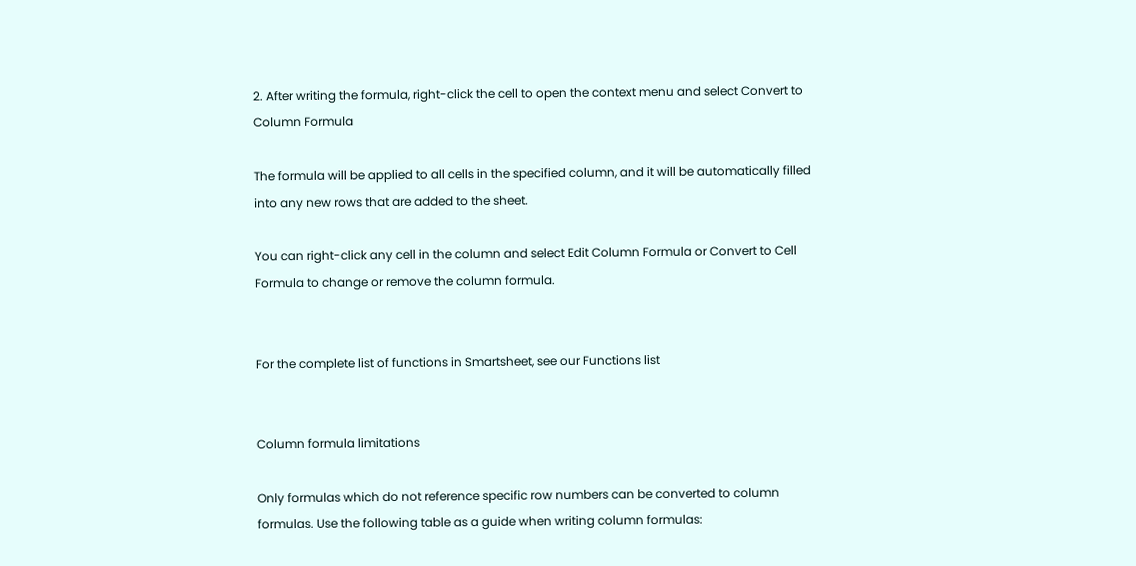2. After writing the formula, right-click the cell to open the context menu and select Convert to Column Formula

The formula will be applied to all cells in the specified column, and it will be automatically filled into any new rows that are added to the sheet.

You can right-click any cell in the column and select Edit Column Formula or Convert to Cell Formula to change or remove the column formula.


For the complete list of functions in Smartsheet, see our Functions list


Column formula limitations

Only formulas which do not reference specific row numbers can be converted to column formulas. Use the following table as a guide when writing column formulas: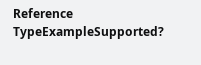Reference TypeExampleSupported?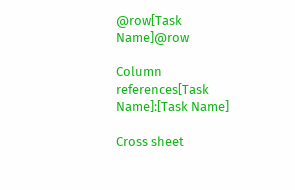@row[Task Name]@row

Column references[Task Name]:[Task Name]

Cross sheet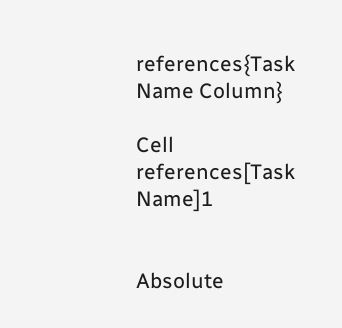references{Task Name Column}

Cell references[Task Name]1


Absolute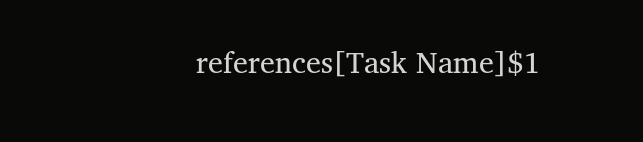references[Task Name]$1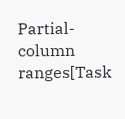Partial-column ranges[Task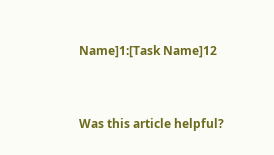Name]1:[Task Name]12


Was this article helpful?